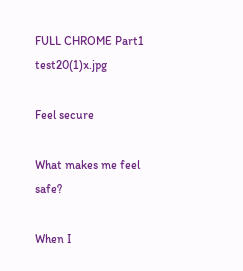FULL CHROME Part1 test20(1)x.jpg

Feel secure

What makes me feel safe?

When I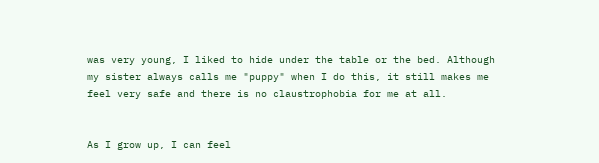was very young, I liked to hide under the table or the bed. Although my sister always calls me "puppy" when I do this, it still makes me feel very safe and there is no claustrophobia for me at all.


As I grow up, I can feel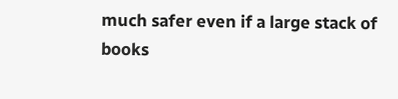much safer even if a large stack of books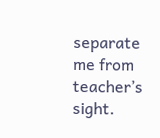separate me from teacher’s sight.